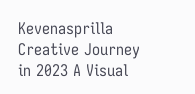Kevenasprilla Creative Journey in 2023 A Visual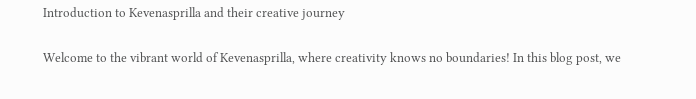Introduction to Kevenasprilla and their creative journey

Welcome to the vibrant world of Kevenasprilla, where creativity knows no boundaries! In this blog post, we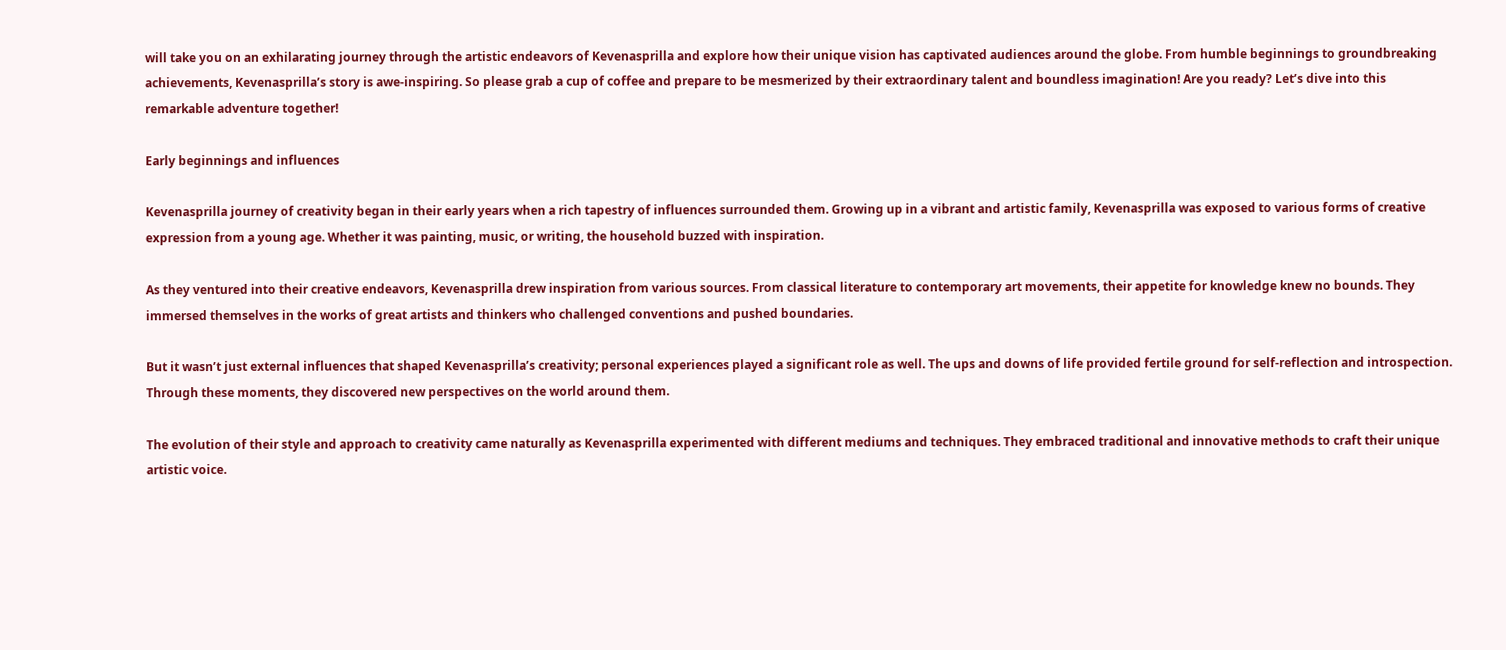will take you on an exhilarating journey through the artistic endeavors of Kevenasprilla and explore how their unique vision has captivated audiences around the globe. From humble beginnings to groundbreaking achievements, Kevenasprilla’s story is awe-inspiring. So please grab a cup of coffee and prepare to be mesmerized by their extraordinary talent and boundless imagination! Are you ready? Let’s dive into this remarkable adventure together!

Early beginnings and influences

Kevenasprilla journey of creativity began in their early years when a rich tapestry of influences surrounded them. Growing up in a vibrant and artistic family, Kevenasprilla was exposed to various forms of creative expression from a young age. Whether it was painting, music, or writing, the household buzzed with inspiration.

As they ventured into their creative endeavors, Kevenasprilla drew inspiration from various sources. From classical literature to contemporary art movements, their appetite for knowledge knew no bounds. They immersed themselves in the works of great artists and thinkers who challenged conventions and pushed boundaries.

But it wasn’t just external influences that shaped Kevenasprilla’s creativity; personal experiences played a significant role as well. The ups and downs of life provided fertile ground for self-reflection and introspection. Through these moments, they discovered new perspectives on the world around them.

The evolution of their style and approach to creativity came naturally as Kevenasprilla experimented with different mediums and techniques. They embraced traditional and innovative methods to craft their unique artistic voice.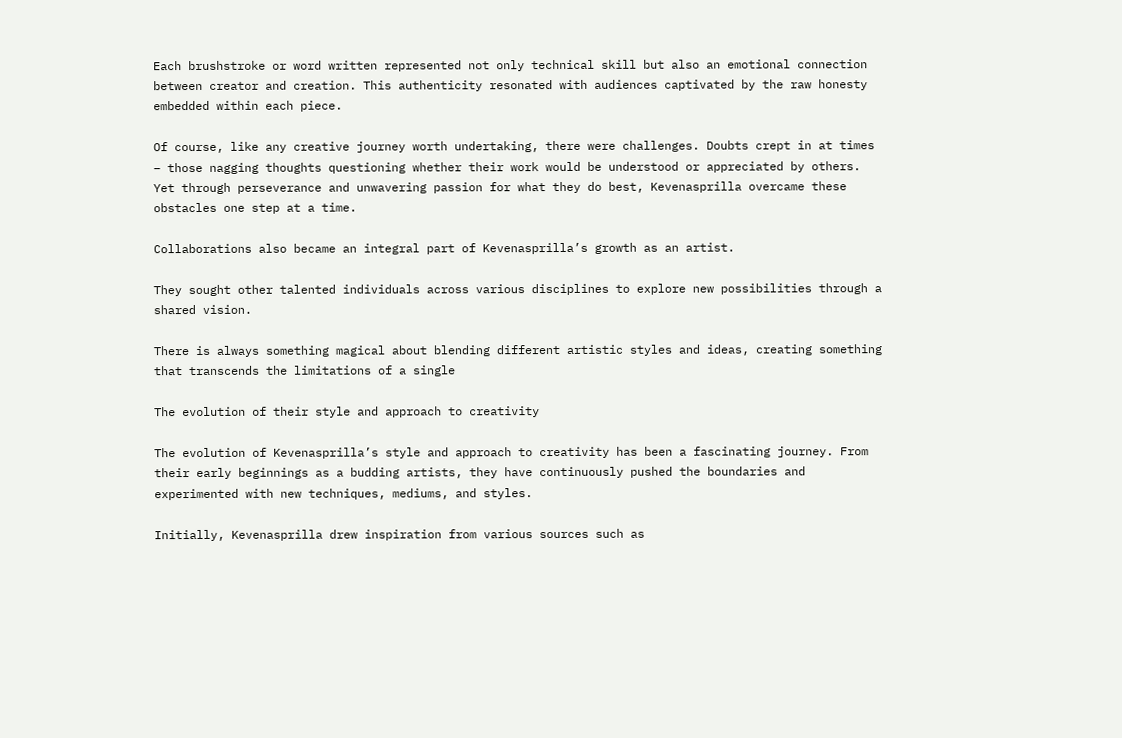Each brushstroke or word written represented not only technical skill but also an emotional connection between creator and creation. This authenticity resonated with audiences captivated by the raw honesty embedded within each piece.

Of course, like any creative journey worth undertaking, there were challenges. Doubts crept in at times – those nagging thoughts questioning whether their work would be understood or appreciated by others. Yet through perseverance and unwavering passion for what they do best, Kevenasprilla overcame these obstacles one step at a time.

Collaborations also became an integral part of Kevenasprilla’s growth as an artist.

They sought other talented individuals across various disciplines to explore new possibilities through a shared vision.

There is always something magical about blending different artistic styles and ideas, creating something that transcends the limitations of a single

The evolution of their style and approach to creativity

The evolution of Kevenasprilla’s style and approach to creativity has been a fascinating journey. From their early beginnings as a budding artists, they have continuously pushed the boundaries and experimented with new techniques, mediums, and styles.

Initially, Kevenasprilla drew inspiration from various sources such as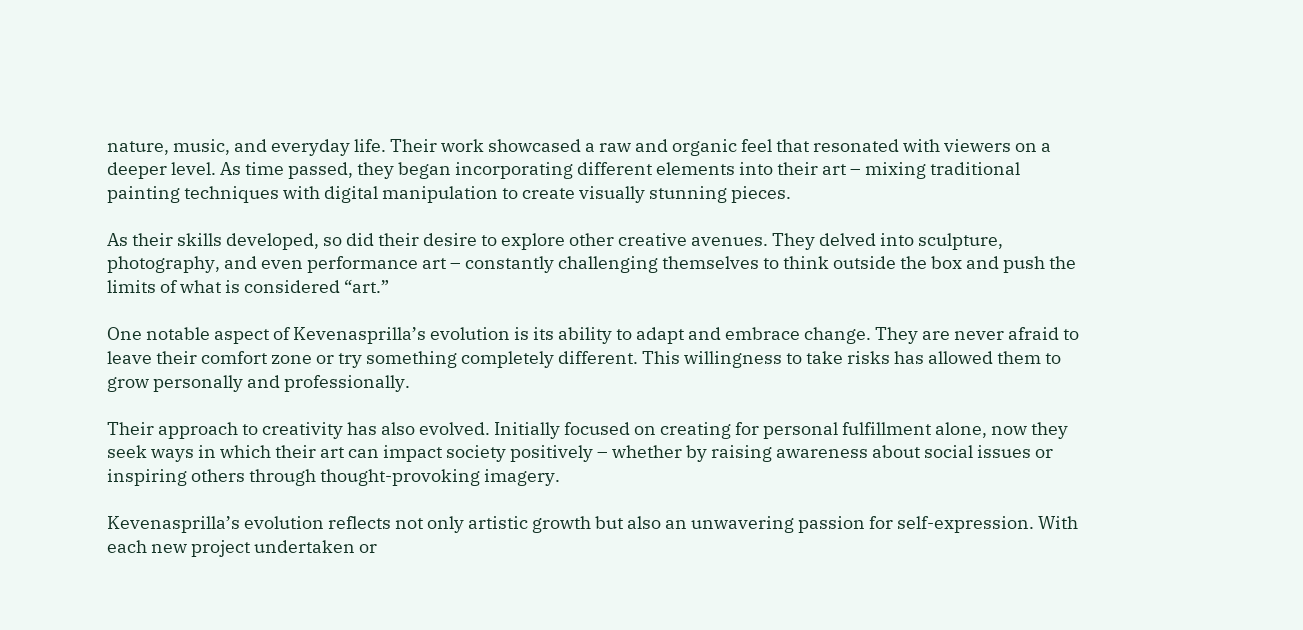nature, music, and everyday life. Their work showcased a raw and organic feel that resonated with viewers on a deeper level. As time passed, they began incorporating different elements into their art – mixing traditional painting techniques with digital manipulation to create visually stunning pieces.

As their skills developed, so did their desire to explore other creative avenues. They delved into sculpture, photography, and even performance art – constantly challenging themselves to think outside the box and push the limits of what is considered “art.”

One notable aspect of Kevenasprilla’s evolution is its ability to adapt and embrace change. They are never afraid to leave their comfort zone or try something completely different. This willingness to take risks has allowed them to grow personally and professionally.

Their approach to creativity has also evolved. Initially focused on creating for personal fulfillment alone, now they seek ways in which their art can impact society positively – whether by raising awareness about social issues or inspiring others through thought-provoking imagery.

Kevenasprilla’s evolution reflects not only artistic growth but also an unwavering passion for self-expression. With each new project undertaken or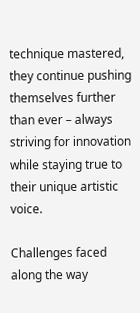technique mastered, they continue pushing themselves further than ever – always striving for innovation while staying true to their unique artistic voice.

Challenges faced along the way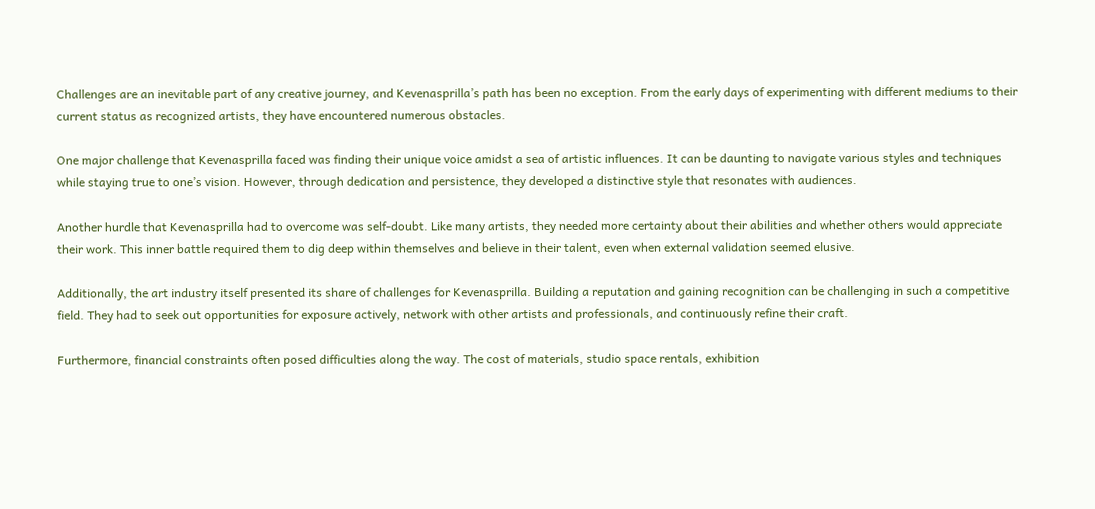Challenges are an inevitable part of any creative journey, and Kevenasprilla’s path has been no exception. From the early days of experimenting with different mediums to their current status as recognized artists, they have encountered numerous obstacles.

One major challenge that Kevenasprilla faced was finding their unique voice amidst a sea of artistic influences. It can be daunting to navigate various styles and techniques while staying true to one’s vision. However, through dedication and persistence, they developed a distinctive style that resonates with audiences.

Another hurdle that Kevenasprilla had to overcome was self-doubt. Like many artists, they needed more certainty about their abilities and whether others would appreciate their work. This inner battle required them to dig deep within themselves and believe in their talent, even when external validation seemed elusive.

Additionally, the art industry itself presented its share of challenges for Kevenasprilla. Building a reputation and gaining recognition can be challenging in such a competitive field. They had to seek out opportunities for exposure actively, network with other artists and professionals, and continuously refine their craft.

Furthermore, financial constraints often posed difficulties along the way. The cost of materials, studio space rentals, exhibition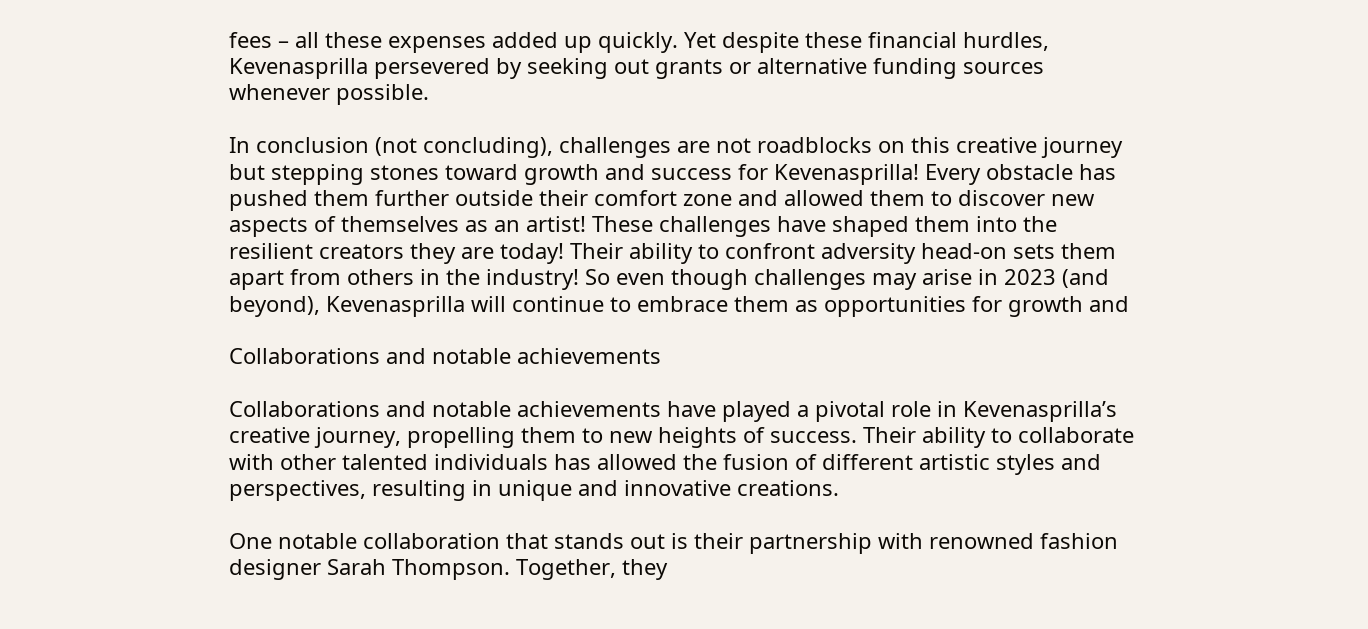fees – all these expenses added up quickly. Yet despite these financial hurdles, Kevenasprilla persevered by seeking out grants or alternative funding sources whenever possible.

In conclusion (not concluding), challenges are not roadblocks on this creative journey but stepping stones toward growth and success for Kevenasprilla! Every obstacle has pushed them further outside their comfort zone and allowed them to discover new aspects of themselves as an artist! These challenges have shaped them into the resilient creators they are today! Their ability to confront adversity head-on sets them apart from others in the industry! So even though challenges may arise in 2023 (and beyond), Kevenasprilla will continue to embrace them as opportunities for growth and

Collaborations and notable achievements

Collaborations and notable achievements have played a pivotal role in Kevenasprilla’s creative journey, propelling them to new heights of success. Their ability to collaborate with other talented individuals has allowed the fusion of different artistic styles and perspectives, resulting in unique and innovative creations.

One notable collaboration that stands out is their partnership with renowned fashion designer Sarah Thompson. Together, they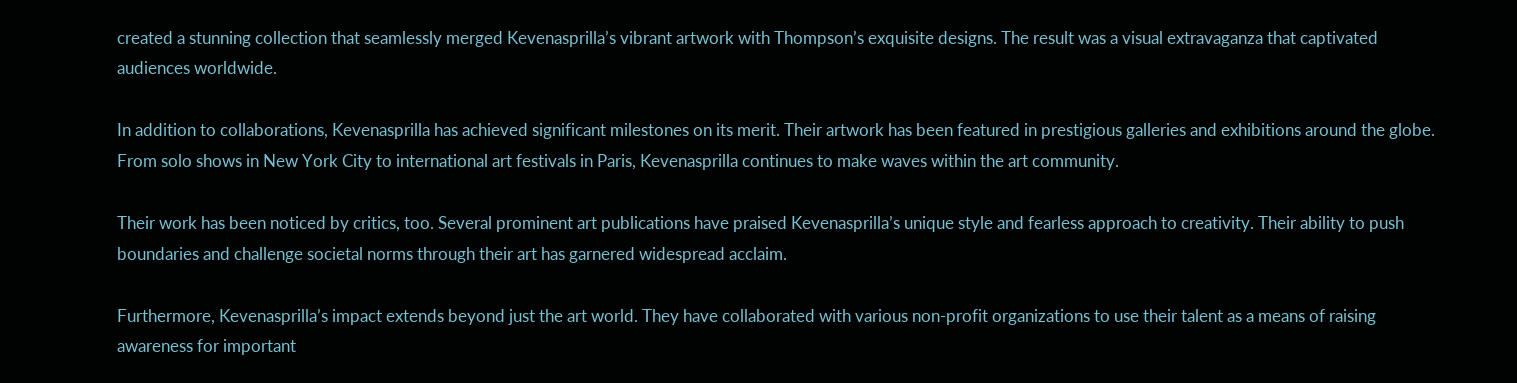created a stunning collection that seamlessly merged Kevenasprilla’s vibrant artwork with Thompson’s exquisite designs. The result was a visual extravaganza that captivated audiences worldwide.

In addition to collaborations, Kevenasprilla has achieved significant milestones on its merit. Their artwork has been featured in prestigious galleries and exhibitions around the globe. From solo shows in New York City to international art festivals in Paris, Kevenasprilla continues to make waves within the art community.

Their work has been noticed by critics, too. Several prominent art publications have praised Kevenasprilla’s unique style and fearless approach to creativity. Their ability to push boundaries and challenge societal norms through their art has garnered widespread acclaim.

Furthermore, Kevenasprilla’s impact extends beyond just the art world. They have collaborated with various non-profit organizations to use their talent as a means of raising awareness for important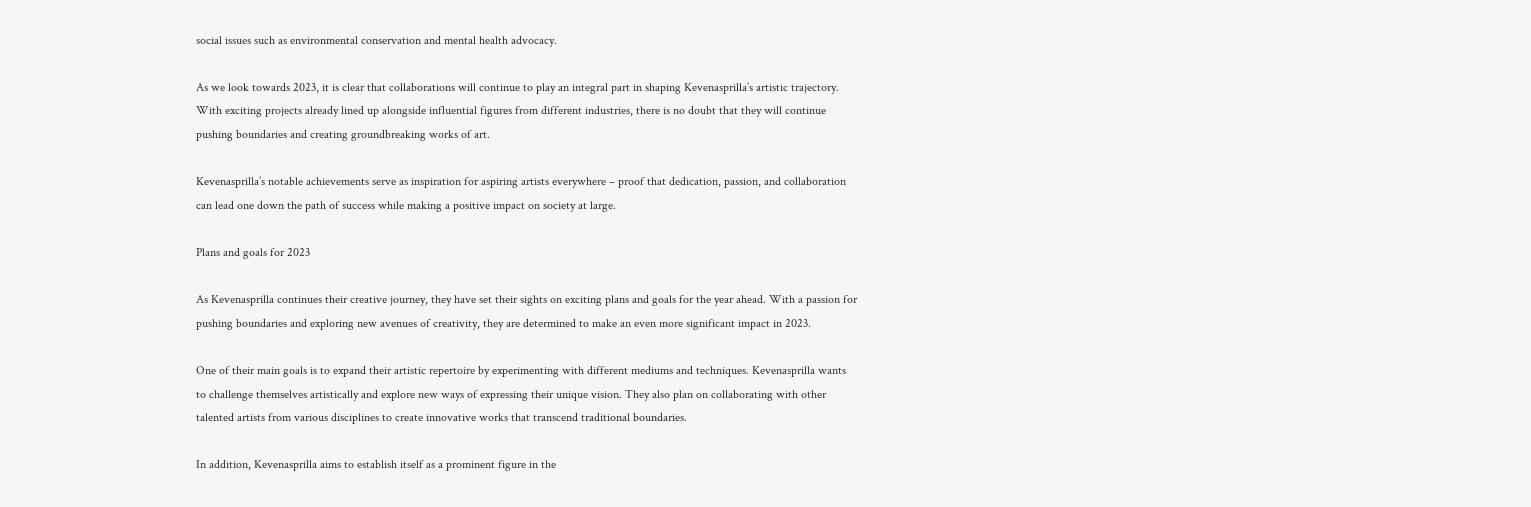social issues such as environmental conservation and mental health advocacy.

As we look towards 2023, it is clear that collaborations will continue to play an integral part in shaping Kevenasprilla’s artistic trajectory. With exciting projects already lined up alongside influential figures from different industries, there is no doubt that they will continue pushing boundaries and creating groundbreaking works of art.

Kevenasprilla’s notable achievements serve as inspiration for aspiring artists everywhere – proof that dedication, passion, and collaboration can lead one down the path of success while making a positive impact on society at large.

Plans and goals for 2023

As Kevenasprilla continues their creative journey, they have set their sights on exciting plans and goals for the year ahead. With a passion for pushing boundaries and exploring new avenues of creativity, they are determined to make an even more significant impact in 2023.

One of their main goals is to expand their artistic repertoire by experimenting with different mediums and techniques. Kevenasprilla wants to challenge themselves artistically and explore new ways of expressing their unique vision. They also plan on collaborating with other talented artists from various disciplines to create innovative works that transcend traditional boundaries.

In addition, Kevenasprilla aims to establish itself as a prominent figure in the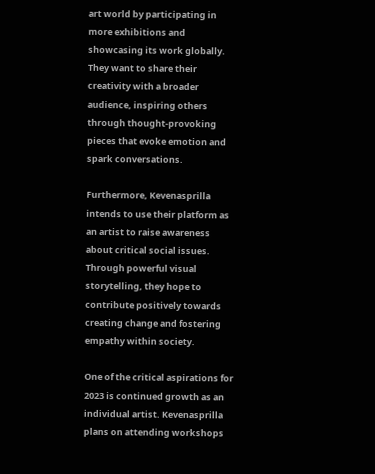art world by participating in more exhibitions and showcasing its work globally. They want to share their creativity with a broader audience, inspiring others through thought-provoking pieces that evoke emotion and spark conversations.

Furthermore, Kevenasprilla intends to use their platform as an artist to raise awareness about critical social issues. Through powerful visual storytelling, they hope to contribute positively towards creating change and fostering empathy within society.

One of the critical aspirations for 2023 is continued growth as an individual artist. Kevenasprilla plans on attending workshops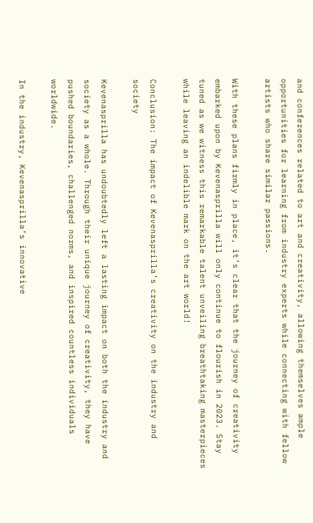and conferences related to art and creativity, allowing themselves ample opportunities for learning from industry experts while connecting with fellow artists who share similar passions.

With these plans firmly in place, it’s clear that the journey of creativity embarked upon by Kevenasprilla will only continue to flourish in 2023. Stay tuned as we witness this remarkable talent unveiling breathtaking masterpieces while leaving an indelible mark on the art world!

Conclusion: The impact of Kevenasprilla’s creativity on the industry and society

Kevenasprilla has undoubtedly left a lasting impact on both the industry and society as a whole. Through their unique journey of creativity, they have pushed boundaries, challenged norms, and inspired countless individuals worldwide.

In the industry, Kevenasprilla’s innovative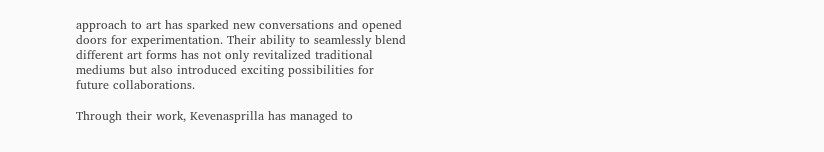approach to art has sparked new conversations and opened doors for experimentation. Their ability to seamlessly blend different art forms has not only revitalized traditional mediums but also introduced exciting possibilities for future collaborations.

Through their work, Kevenasprilla has managed to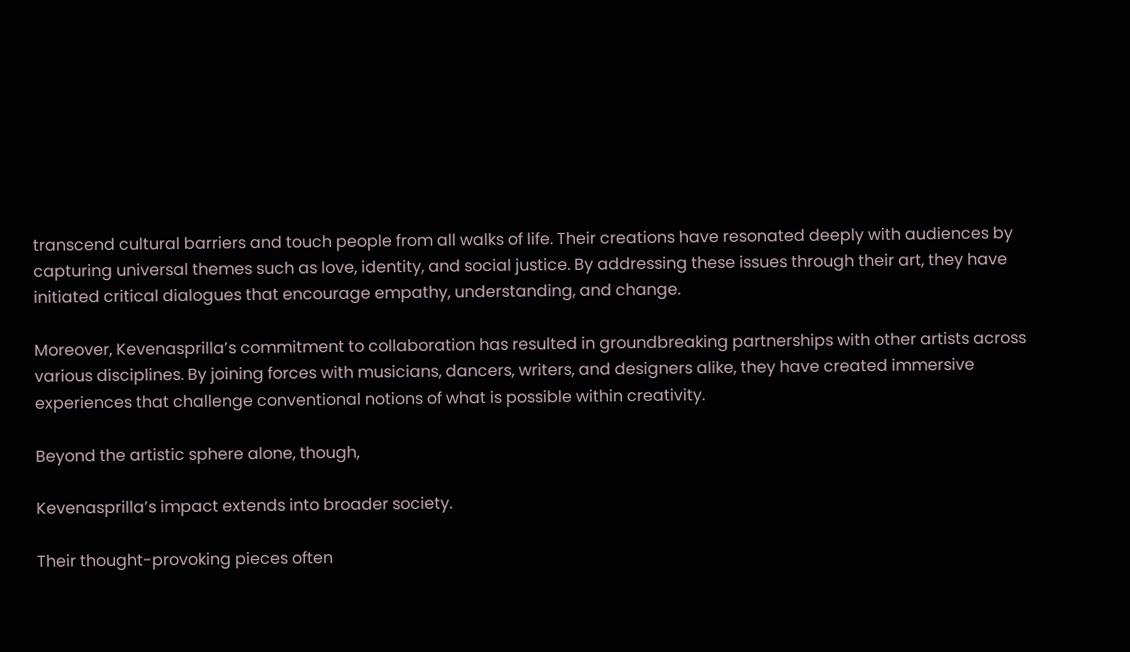transcend cultural barriers and touch people from all walks of life. Their creations have resonated deeply with audiences by capturing universal themes such as love, identity, and social justice. By addressing these issues through their art, they have initiated critical dialogues that encourage empathy, understanding, and change.

Moreover, Kevenasprilla’s commitment to collaboration has resulted in groundbreaking partnerships with other artists across various disciplines. By joining forces with musicians, dancers, writers, and designers alike, they have created immersive experiences that challenge conventional notions of what is possible within creativity.

Beyond the artistic sphere alone, though,

Kevenasprilla’s impact extends into broader society.

Their thought-provoking pieces often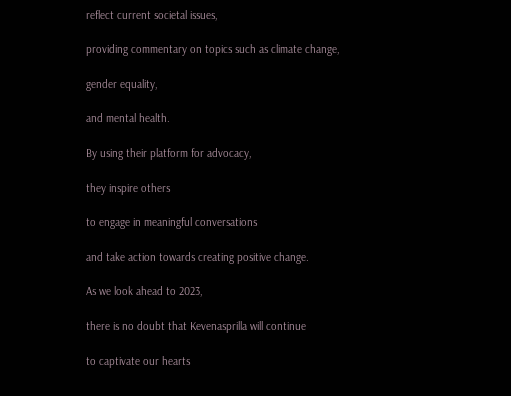reflect current societal issues,

providing commentary on topics such as climate change,

gender equality,

and mental health.

By using their platform for advocacy,

they inspire others

to engage in meaningful conversations

and take action towards creating positive change.

As we look ahead to 2023,

there is no doubt that Kevenasprilla will continue

to captivate our hearts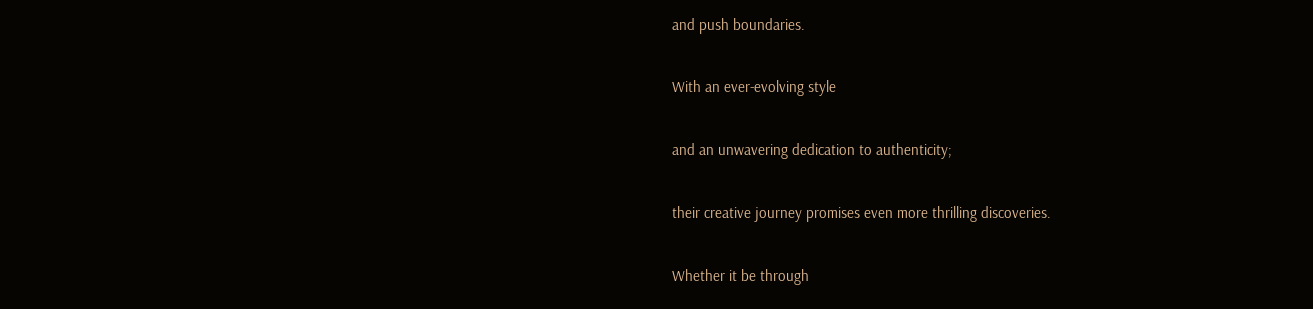and push boundaries.

With an ever-evolving style

and an unwavering dedication to authenticity;

their creative journey promises even more thrilling discoveries.

Whether it be through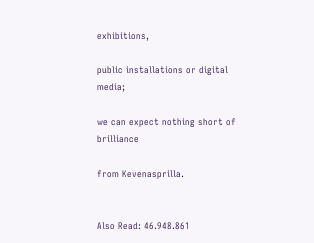exhibitions,

public installations or digital media;

we can expect nothing short of brilliance

from Kevenasprilla.


Also Read: 46.948.861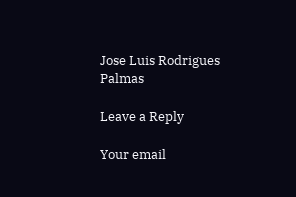Jose Luis Rodrigues Palmas

Leave a Reply

Your email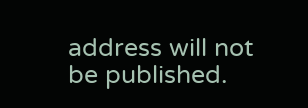address will not be published.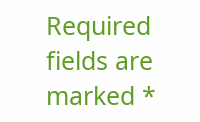Required fields are marked *